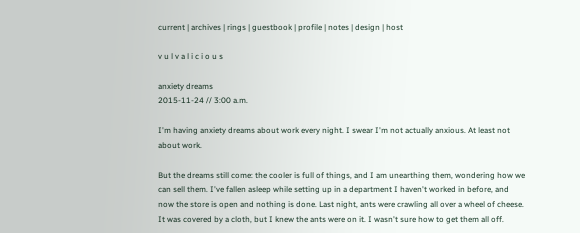current | archives | rings | guestbook | profile | notes | design | host

v u l v a l i c i o u s

anxiety dreams
2015-11-24 // 3:00 a.m.

I'm having anxiety dreams about work every night. I swear I'm not actually anxious. At least not about work.

But the dreams still come: the cooler is full of things, and I am unearthing them, wondering how we can sell them. I've fallen asleep while setting up in a department I haven't worked in before, and now the store is open and nothing is done. Last night, ants were crawling all over a wheel of cheese. It was covered by a cloth, but I knew the ants were on it. I wasn't sure how to get them all off.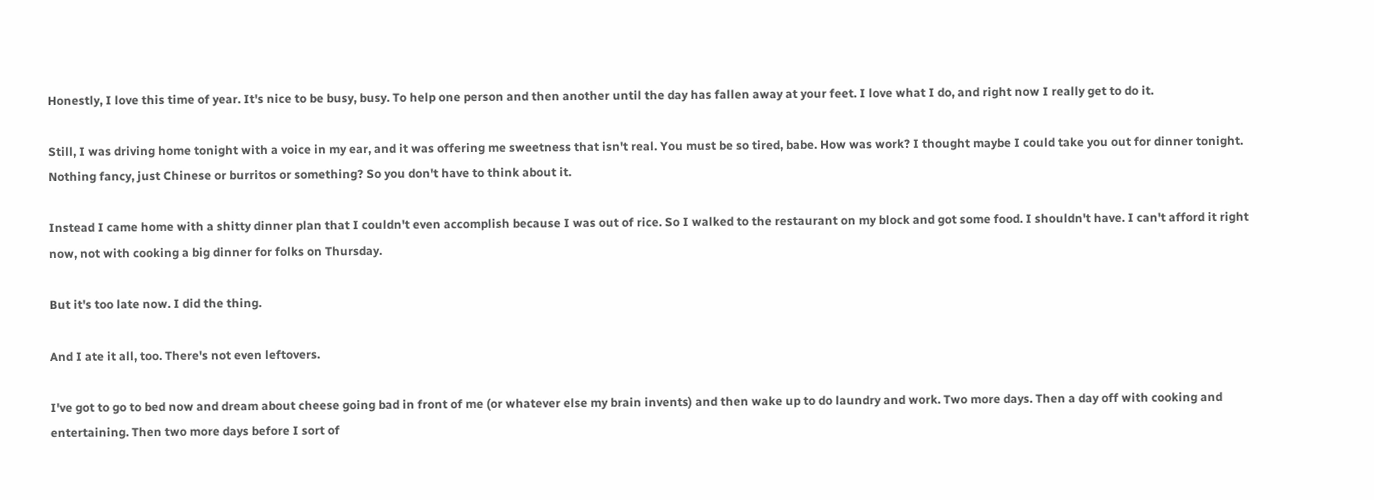Honestly, I love this time of year. It's nice to be busy, busy. To help one person and then another until the day has fallen away at your feet. I love what I do, and right now I really get to do it.

Still, I was driving home tonight with a voice in my ear, and it was offering me sweetness that isn't real. You must be so tired, babe. How was work? I thought maybe I could take you out for dinner tonight. Nothing fancy, just Chinese or burritos or something? So you don't have to think about it.

Instead I came home with a shitty dinner plan that I couldn't even accomplish because I was out of rice. So I walked to the restaurant on my block and got some food. I shouldn't have. I can't afford it right now, not with cooking a big dinner for folks on Thursday.

But it's too late now. I did the thing.

And I ate it all, too. There's not even leftovers.

I've got to go to bed now and dream about cheese going bad in front of me (or whatever else my brain invents) and then wake up to do laundry and work. Two more days. Then a day off with cooking and entertaining. Then two more days before I sort of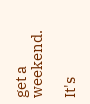get a weekend.

It's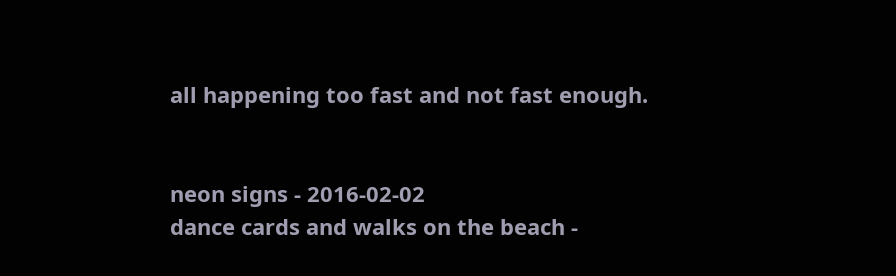all happening too fast and not fast enough.


neon signs - 2016-02-02
dance cards and walks on the beach -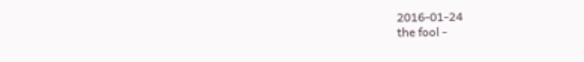2016-01-24
the fool -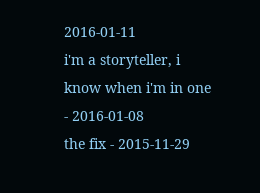2016-01-11
i'm a storyteller, i know when i'm in one - 2016-01-08
the fix - 2015-11-29